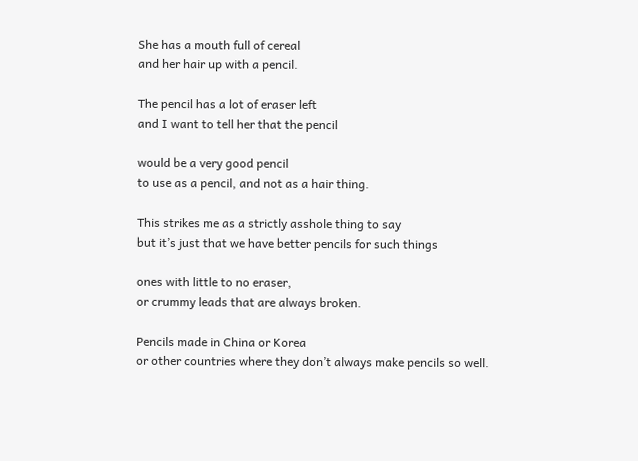She has a mouth full of cereal
and her hair up with a pencil.

The pencil has a lot of eraser left
and I want to tell her that the pencil

would be a very good pencil
to use as a pencil, and not as a hair thing.

This strikes me as a strictly asshole thing to say
but it’s just that we have better pencils for such things

ones with little to no eraser,
or crummy leads that are always broken.

Pencils made in China or Korea
or other countries where they don’t always make pencils so well.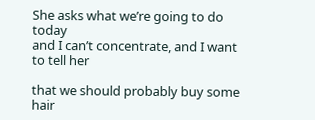She asks what we’re going to do today
and I can’t concentrate, and I want to tell her

that we should probably buy some hair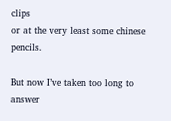clips
or at the very least some chinese pencils.

But now I’ve taken too long to answer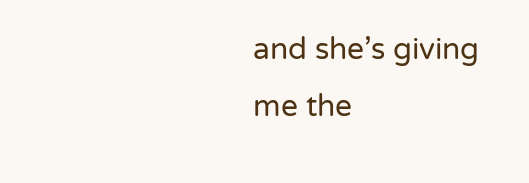and she’s giving me the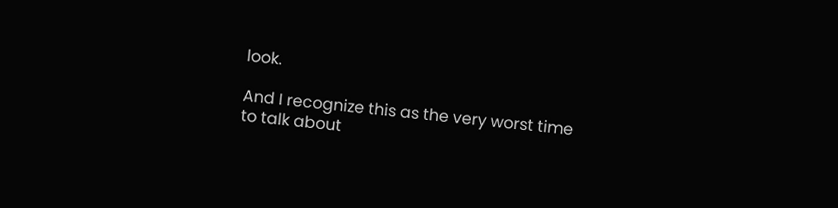look.

And I recognize this as the very worst time
to talk about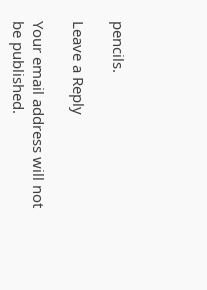pencils.

Leave a Reply

Your email address will not be published.